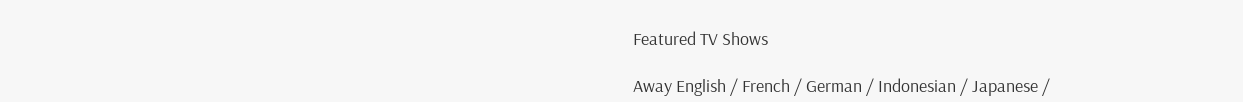Featured TV Shows

Away English / French / German / Indonesian / Japanese /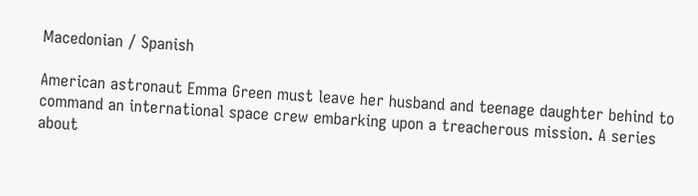Macedonian / Spanish

American astronaut Emma Green must leave her husband and teenage daughter behind to command an international space crew embarking upon a treacherous mission. A series about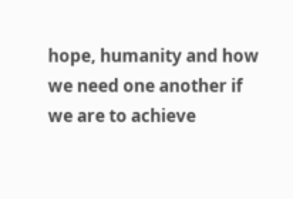hope, humanity and how we need one another if we are to achieve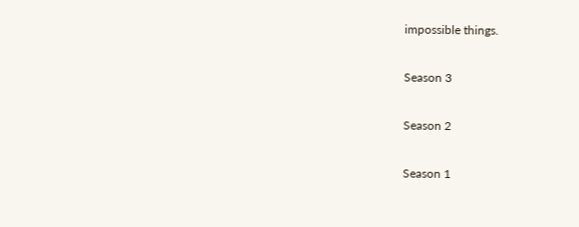impossible things.

Season 3

Season 2

Season 1